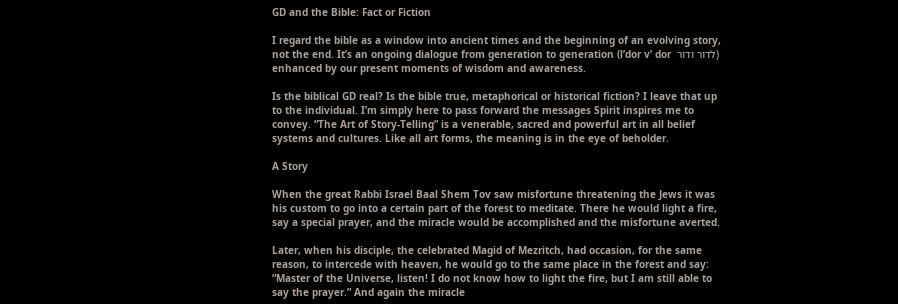GD and the Bible: Fact or Fiction

I regard the bible as a window into ancient times and the beginning of an evolving story, not the end. It’s an ongoing dialogue from generation to generation (l’dor v’ dor  לדור ודור) enhanced by our present moments of wisdom and awareness.

Is the biblical GD real? Is the bible true, metaphorical or historical fiction? I leave that up to the individual. I’m simply here to pass forward the messages Spirit inspires me to convey. “The Art of Story-Telling” is a venerable, sacred and powerful art in all belief systems and cultures. Like all art forms, the meaning is in the eye of beholder.

A Story

When the great Rabbi Israel Baal Shem Tov saw misfortune threatening the Jews it was his custom to go into a certain part of the forest to meditate. There he would light a fire, say a special prayer, and the miracle would be accomplished and the misfortune averted.

Later, when his disciple, the celebrated Magid of Mezritch, had occasion, for the same reason, to intercede with heaven, he would go to the same place in the forest and say: “Master of the Universe, listen! I do not know how to light the fire, but I am still able to say the prayer.” And again the miracle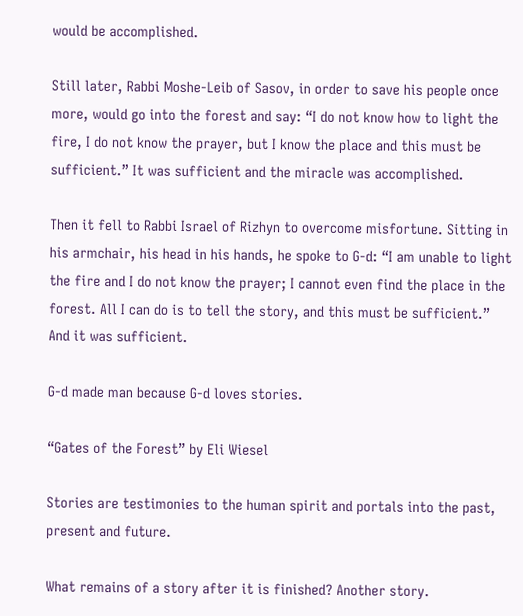would be accomplished.

Still later, Rabbi Moshe-Leib of Sasov, in order to save his people once more, would go into the forest and say: “I do not know how to light the fire, I do not know the prayer, but I know the place and this must be sufficient.” It was sufficient and the miracle was accomplished.

Then it fell to Rabbi Israel of Rizhyn to overcome misfortune. Sitting in his armchair, his head in his hands, he spoke to G-d: “I am unable to light the fire and I do not know the prayer; I cannot even find the place in the forest. All I can do is to tell the story, and this must be sufficient.” And it was sufficient.

G-d made man because G-d loves stories.

“Gates of the Forest” by Eli Wiesel

Stories are testimonies to the human spirit and portals into the past, present and future.

What remains of a story after it is finished? Another story.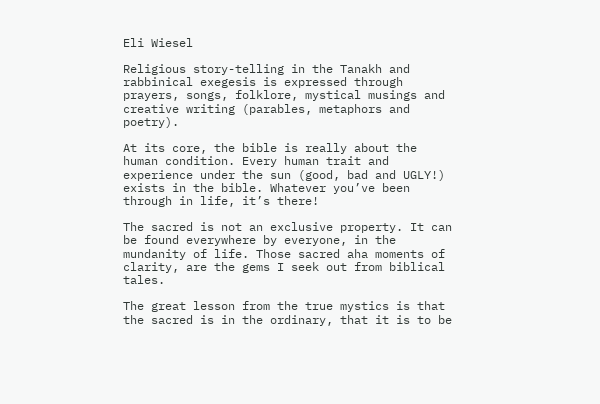Eli Wiesel

Religious story-telling in the Tanakh and rabbinical exegesis is expressed through prayers, songs, folklore, mystical musings and creative writing (parables, metaphors and poetry).

At its core, the bible is really about the human condition. Every human trait and experience under the sun (good, bad and UGLY!) exists in the bible. Whatever you’ve been through in life, it’s there!

The sacred is not an exclusive property. It can be found everywhere by everyone, in the mundanity of life. Those sacred aha moments of clarity, are the gems I seek out from biblical tales.

The great lesson from the true mystics is that the sacred is in the ordinary, that it is to be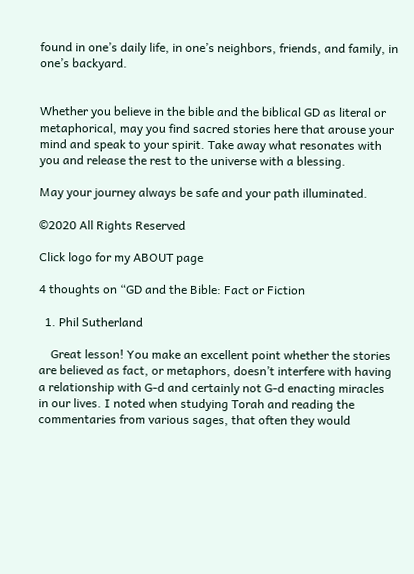found in one’s daily life, in one’s neighbors, friends, and family, in one’s backyard.


Whether you believe in the bible and the biblical GD as literal or metaphorical, may you find sacred stories here that arouse your mind and speak to your spirit. Take away what resonates with you and release the rest to the universe with a blessing.

May your journey always be safe and your path illuminated.

©2020 All Rights Reserved

Click logo for my ABOUT page

4 thoughts on “GD and the Bible: Fact or Fiction

  1. Phil Sutherland

    Great lesson! You make an excellent point whether the stories are believed as fact, or metaphors, doesn’t interfere with having a relationship with G-d and certainly not G-d enacting miracles in our lives. I noted when studying Torah and reading the commentaries from various sages, that often they would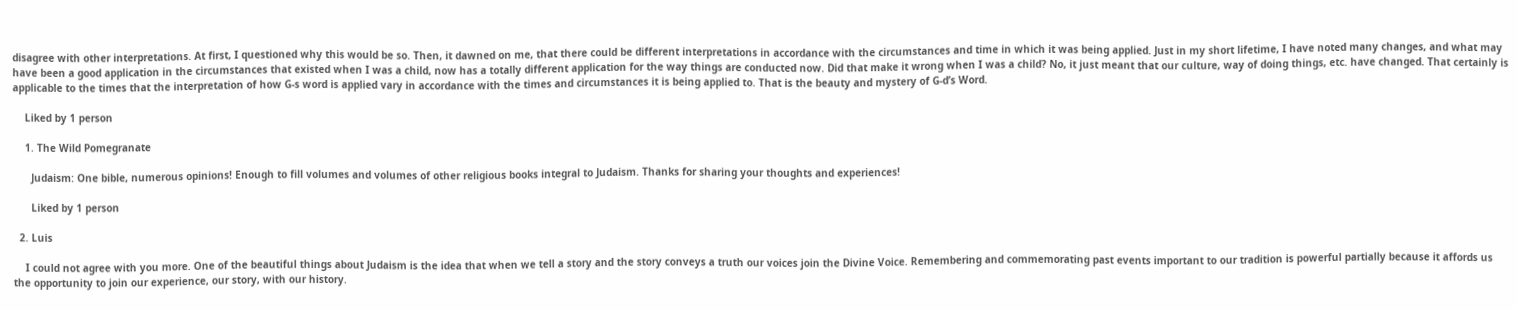disagree with other interpretations. At first, I questioned why this would be so. Then, it dawned on me, that there could be different interpretations in accordance with the circumstances and time in which it was being applied. Just in my short lifetime, I have noted many changes, and what may have been a good application in the circumstances that existed when I was a child, now has a totally different application for the way things are conducted now. Did that make it wrong when I was a child? No, it just meant that our culture, way of doing things, etc. have changed. That certainly is applicable to the times that the interpretation of how G-s word is applied vary in accordance with the times and circumstances it is being applied to. That is the beauty and mystery of G-d’s Word.

    Liked by 1 person

    1. The Wild Pomegranate

      Judaism: One bible, numerous opinions! Enough to fill volumes and volumes of other religious books integral to Judaism. Thanks for sharing your thoughts and experiences!

      Liked by 1 person

  2. Luis

    I could not agree with you more. One of the beautiful things about Judaism is the idea that when we tell a story and the story conveys a truth our voices join the Divine Voice. Remembering and commemorating past events important to our tradition is powerful partially because it affords us the opportunity to join our experience, our story, with our history.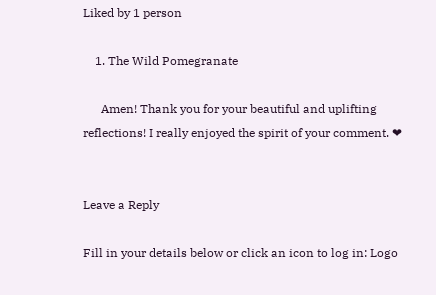Liked by 1 person

    1. The Wild Pomegranate

      Amen! Thank you for your beautiful and uplifting reflections! I really enjoyed the spirit of your comment. ❤


Leave a Reply

Fill in your details below or click an icon to log in: Logo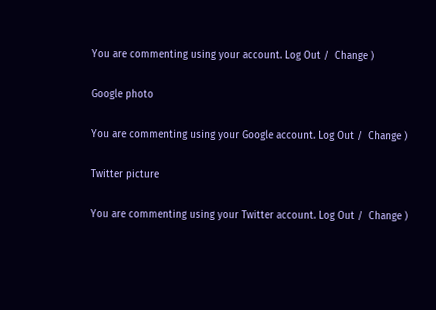You are commenting using your account. Log Out /  Change )

Google photo

You are commenting using your Google account. Log Out /  Change )

Twitter picture

You are commenting using your Twitter account. Log Out /  Change )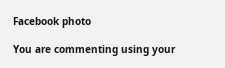Facebook photo

You are commenting using your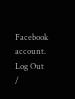Facebook account. Log Out /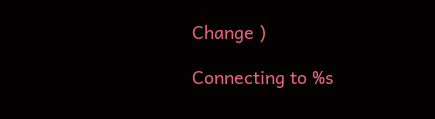Change )

Connecting to %s